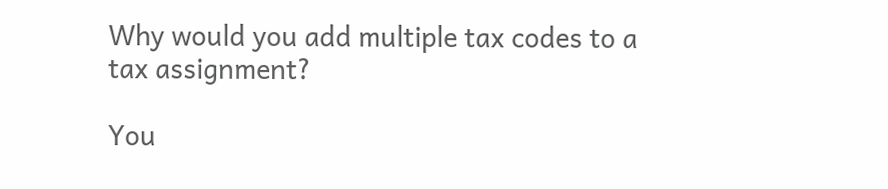Why would you add multiple tax codes to a tax assignment?

You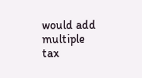would add multiple tax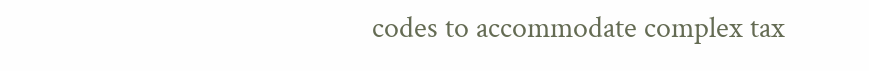codes to accommodate complex tax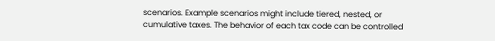scenarios. Example scenarios might include tiered, nested, or cumulative taxes. The behavior of each tax code can be controlled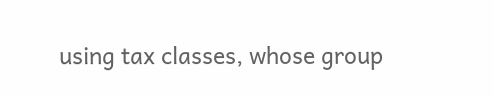using tax classes, whose group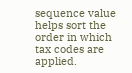sequence value helps sort the order in which tax codes are applied.